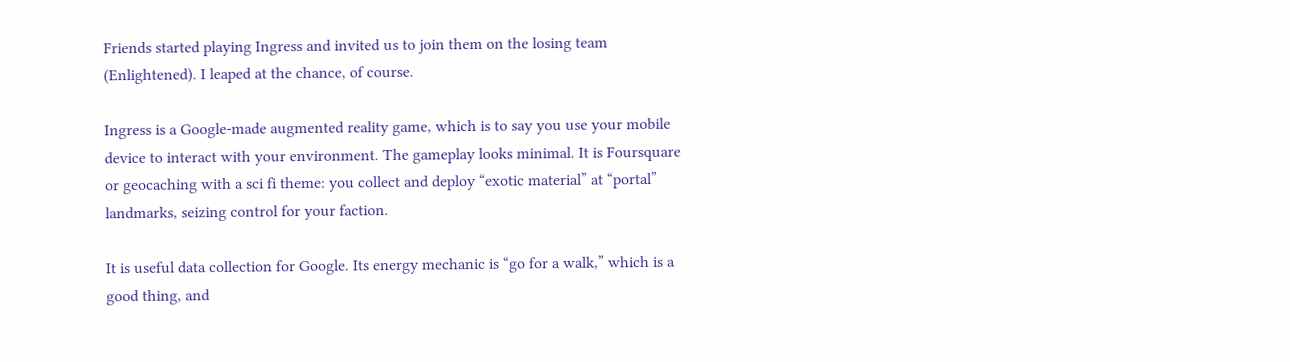Friends started playing Ingress and invited us to join them on the losing team (Enlightened). I leaped at the chance, of course.

Ingress is a Google-made augmented reality game, which is to say you use your mobile device to interact with your environment. The gameplay looks minimal. It is Foursquare or geocaching with a sci fi theme: you collect and deploy “exotic material” at “portal” landmarks, seizing control for your faction.

It is useful data collection for Google. Its energy mechanic is “go for a walk,” which is a good thing, and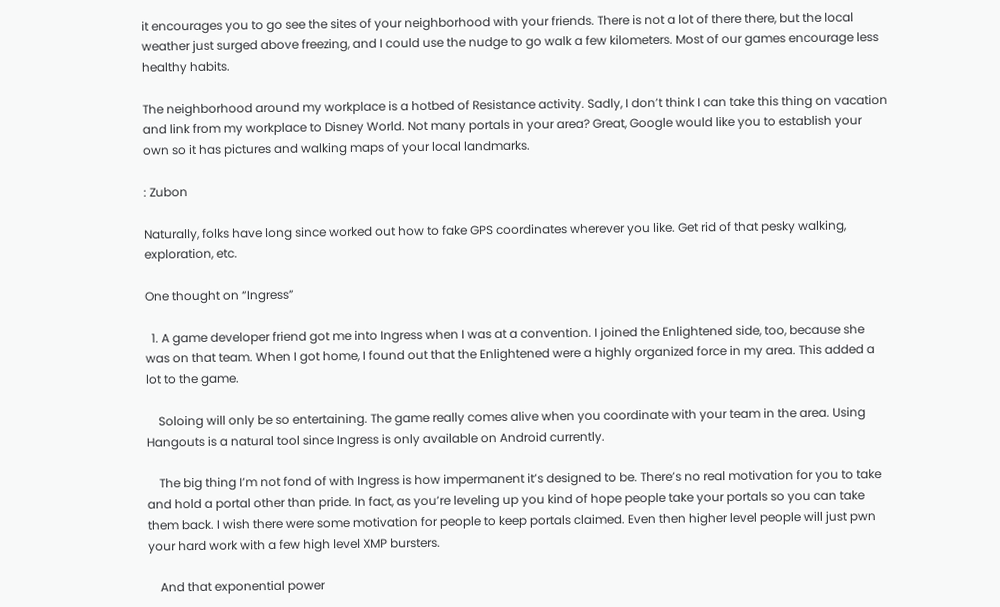it encourages you to go see the sites of your neighborhood with your friends. There is not a lot of there there, but the local weather just surged above freezing, and I could use the nudge to go walk a few kilometers. Most of our games encourage less healthy habits.

The neighborhood around my workplace is a hotbed of Resistance activity. Sadly, I don’t think I can take this thing on vacation and link from my workplace to Disney World. Not many portals in your area? Great, Google would like you to establish your own so it has pictures and walking maps of your local landmarks.

: Zubon

Naturally, folks have long since worked out how to fake GPS coordinates wherever you like. Get rid of that pesky walking, exploration, etc.

One thought on “Ingress”

  1. A game developer friend got me into Ingress when I was at a convention. I joined the Enlightened side, too, because she was on that team. When I got home, I found out that the Enlightened were a highly organized force in my area. This added a lot to the game.

    Soloing will only be so entertaining. The game really comes alive when you coordinate with your team in the area. Using Hangouts is a natural tool since Ingress is only available on Android currently.

    The big thing I’m not fond of with Ingress is how impermanent it’s designed to be. There’s no real motivation for you to take and hold a portal other than pride. In fact, as you’re leveling up you kind of hope people take your portals so you can take them back. I wish there were some motivation for people to keep portals claimed. Even then higher level people will just pwn your hard work with a few high level XMP bursters.

    And that exponential power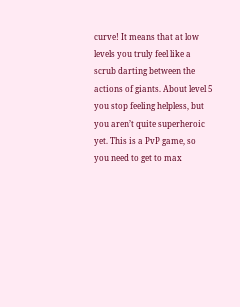curve! It means that at low levels you truly feel like a scrub darting between the actions of giants. About level 5 you stop feeling helpless, but you aren’t quite superheroic yet. This is a PvP game, so you need to get to max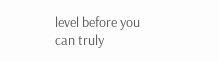level before you can truly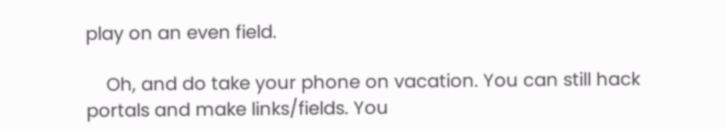play on an even field.

    Oh, and do take your phone on vacation. You can still hack portals and make links/fields. You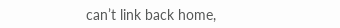can’t link back home,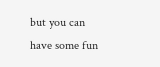but you can have some fun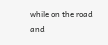while on the road and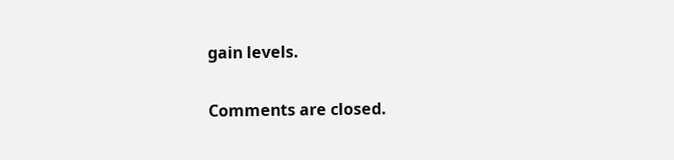gain levels.

Comments are closed.